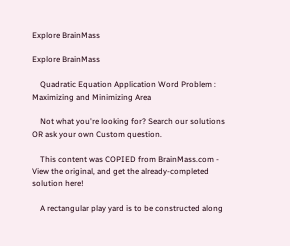Explore BrainMass

Explore BrainMass

    Quadratic Equation Application Word Problem : Maximizing and Minimizing Area

    Not what you're looking for? Search our solutions OR ask your own Custom question.

    This content was COPIED from BrainMass.com - View the original, and get the already-completed solution here!

    A rectangular play yard is to be constructed along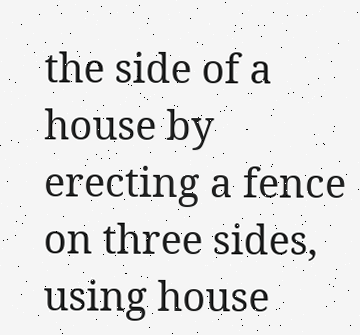the side of a house by erecting a fence on three sides, using house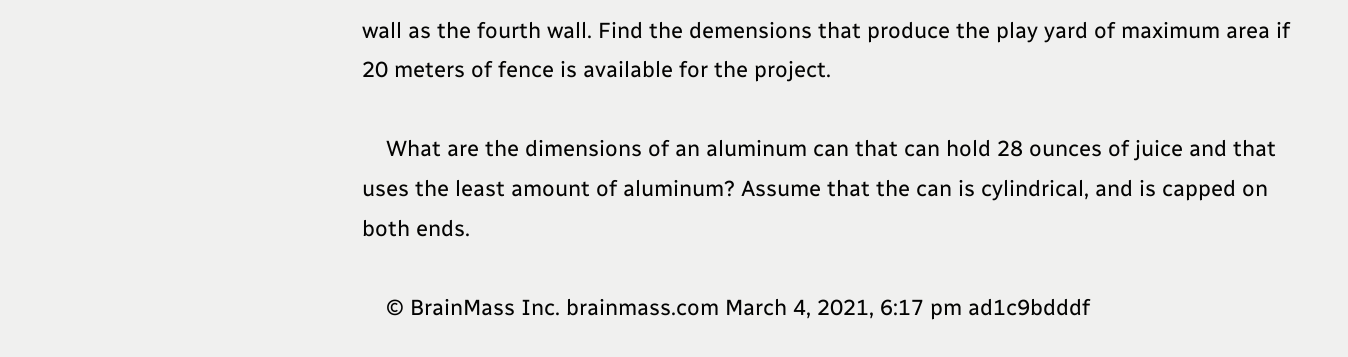wall as the fourth wall. Find the demensions that produce the play yard of maximum area if 20 meters of fence is available for the project.

    What are the dimensions of an aluminum can that can hold 28 ounces of juice and that uses the least amount of aluminum? Assume that the can is cylindrical, and is capped on both ends.

    © BrainMass Inc. brainmass.com March 4, 2021, 6:17 pm ad1c9bdddf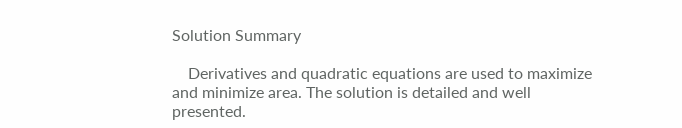Solution Summary

    Derivatives and quadratic equations are used to maximize and minimize area. The solution is detailed and well presented.